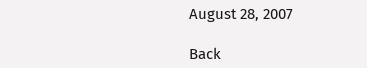August 28, 2007

Back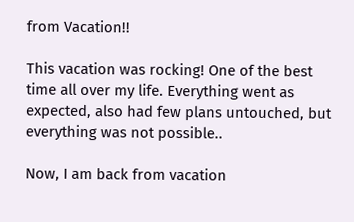from Vacation!!

This vacation was rocking! One of the best time all over my life. Everything went as expected, also had few plans untouched, but everything was not possible..

Now, I am back from vacation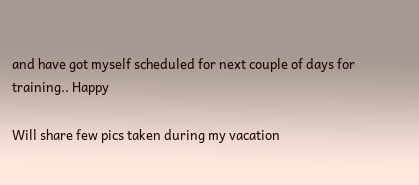and have got myself scheduled for next couple of days for training.. Happy

Will share few pics taken during my vacation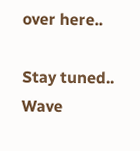over here..

Stay tuned.. Wave